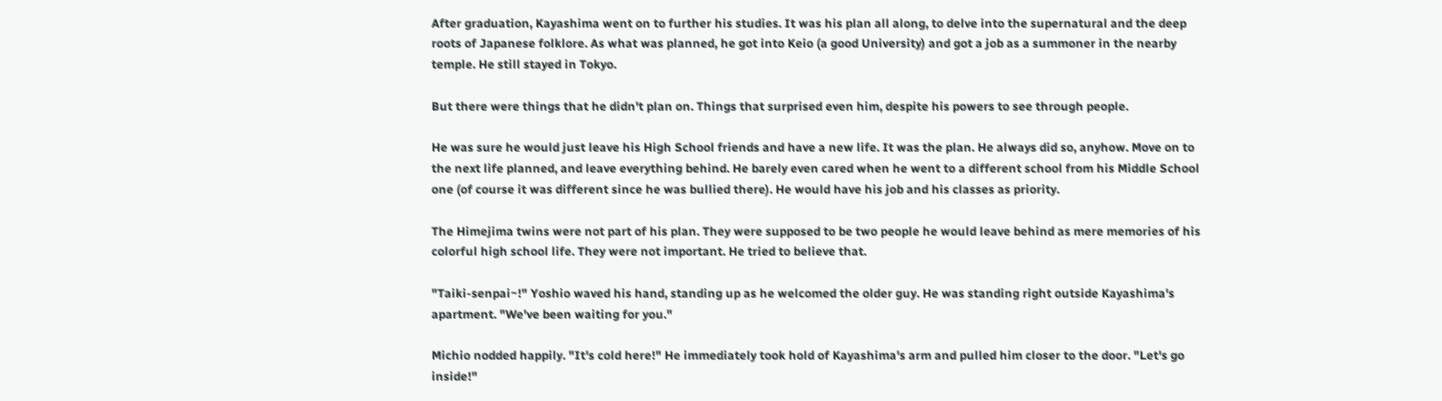After graduation, Kayashima went on to further his studies. It was his plan all along, to delve into the supernatural and the deep roots of Japanese folklore. As what was planned, he got into Keio (a good University) and got a job as a summoner in the nearby temple. He still stayed in Tokyo.

But there were things that he didn't plan on. Things that surprised even him, despite his powers to see through people.

He was sure he would just leave his High School friends and have a new life. It was the plan. He always did so, anyhow. Move on to the next life planned, and leave everything behind. He barely even cared when he went to a different school from his Middle School one (of course it was different since he was bullied there). He would have his job and his classes as priority.

The Himejima twins were not part of his plan. They were supposed to be two people he would leave behind as mere memories of his colorful high school life. They were not important. He tried to believe that.

"Taiki-senpai~!" Yoshio waved his hand, standing up as he welcomed the older guy. He was standing right outside Kayashima's apartment. "We've been waiting for you."

Michio nodded happily. "It's cold here!" He immediately took hold of Kayashima's arm and pulled him closer to the door. "Let's go inside!"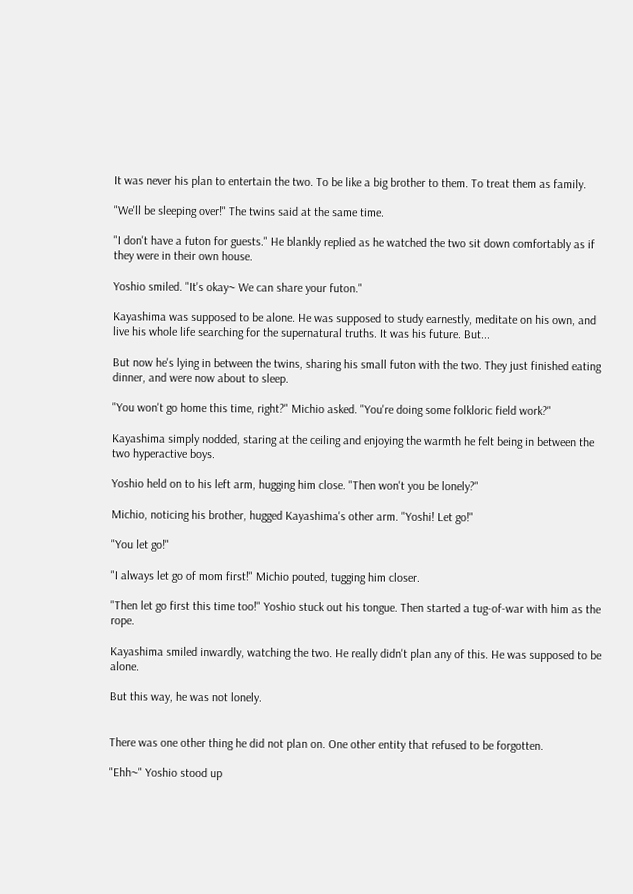It was never his plan to entertain the two. To be like a big brother to them. To treat them as family.

"We'll be sleeping over!" The twins said at the same time.

"I don't have a futon for guests." He blankly replied as he watched the two sit down comfortably as if they were in their own house.

Yoshio smiled. "It's okay~ We can share your futon."

Kayashima was supposed to be alone. He was supposed to study earnestly, meditate on his own, and live his whole life searching for the supernatural truths. It was his future. But...

But now he's lying in between the twins, sharing his small futon with the two. They just finished eating dinner, and were now about to sleep.

"You won't go home this time, right?" Michio asked. "You're doing some folkloric field work?"

Kayashima simply nodded, staring at the ceiling and enjoying the warmth he felt being in between the two hyperactive boys.

Yoshio held on to his left arm, hugging him close. "Then won't you be lonely?"

Michio, noticing his brother, hugged Kayashima's other arm. "Yoshi! Let go!"

"You let go!"

"I always let go of mom first!" Michio pouted, tugging him closer.

"Then let go first this time too!" Yoshio stuck out his tongue. Then started a tug-of-war with him as the rope.

Kayashima smiled inwardly, watching the two. He really didn't plan any of this. He was supposed to be alone.

But this way, he was not lonely.


There was one other thing he did not plan on. One other entity that refused to be forgotten.

"Ehh~" Yoshio stood up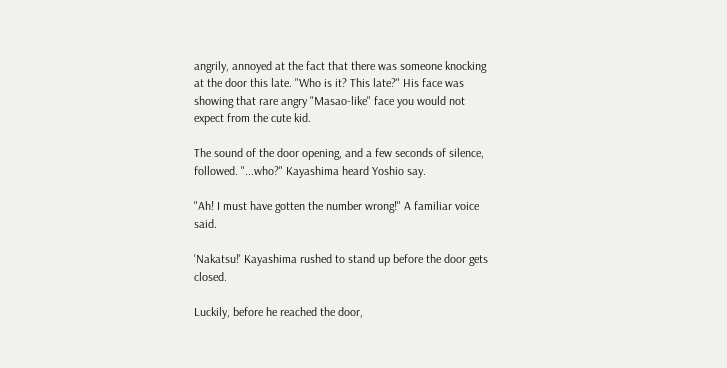angrily, annoyed at the fact that there was someone knocking at the door this late. "Who is it? This late?" His face was showing that rare angry "Masao-like" face you would not expect from the cute kid.

The sound of the door opening, and a few seconds of silence, followed. "...who?" Kayashima heard Yoshio say.

"Ah! I must have gotten the number wrong!" A familiar voice said.

'Nakatsu!' Kayashima rushed to stand up before the door gets closed.

Luckily, before he reached the door,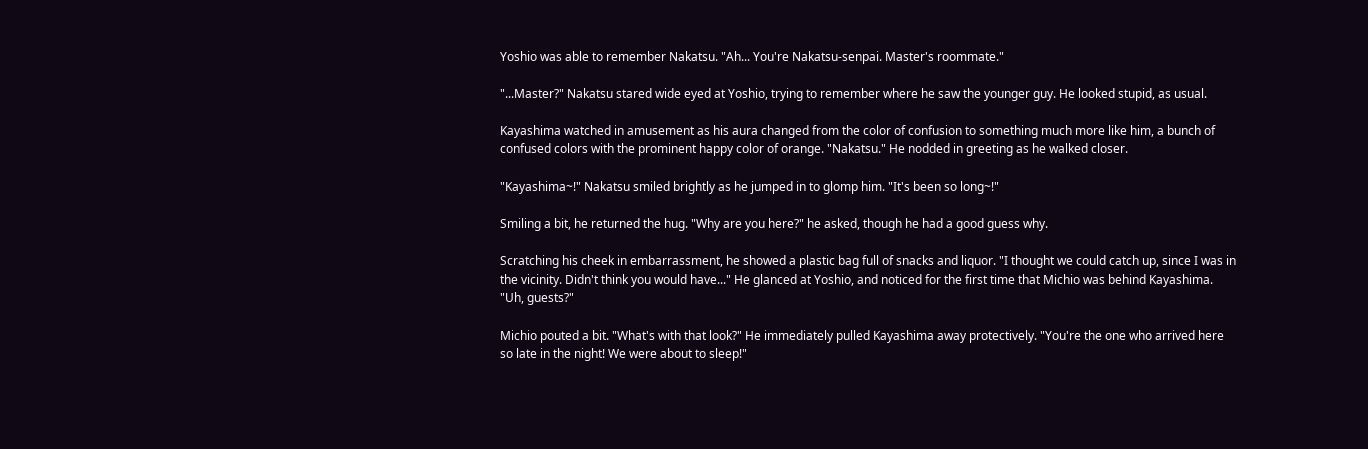Yoshio was able to remember Nakatsu. "Ah... You're Nakatsu-senpai. Master's roommate."

"...Master?" Nakatsu stared wide eyed at Yoshio, trying to remember where he saw the younger guy. He looked stupid, as usual.

Kayashima watched in amusement as his aura changed from the color of confusion to something much more like him, a bunch of confused colors with the prominent happy color of orange. "Nakatsu." He nodded in greeting as he walked closer.

"Kayashima~!" Nakatsu smiled brightly as he jumped in to glomp him. "It's been so long~!"

Smiling a bit, he returned the hug. "Why are you here?" he asked, though he had a good guess why.

Scratching his cheek in embarrassment, he showed a plastic bag full of snacks and liquor. "I thought we could catch up, since I was in the vicinity. Didn't think you would have..." He glanced at Yoshio, and noticed for the first time that Michio was behind Kayashima. "Uh, guests?"

Michio pouted a bit. "What's with that look?" He immediately pulled Kayashima away protectively. "You're the one who arrived here so late in the night! We were about to sleep!"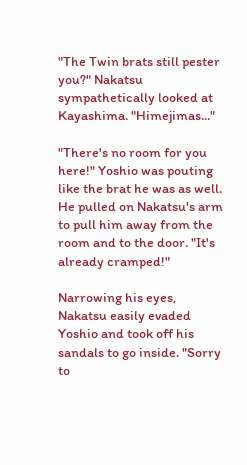"The Twin brats still pester you?" Nakatsu sympathetically looked at Kayashima. "Himejimas..."

"There's no room for you here!" Yoshio was pouting like the brat he was as well. He pulled on Nakatsu's arm to pull him away from the room and to the door. "It's already cramped!"

Narrowing his eyes, Nakatsu easily evaded Yoshio and took off his sandals to go inside. "Sorry to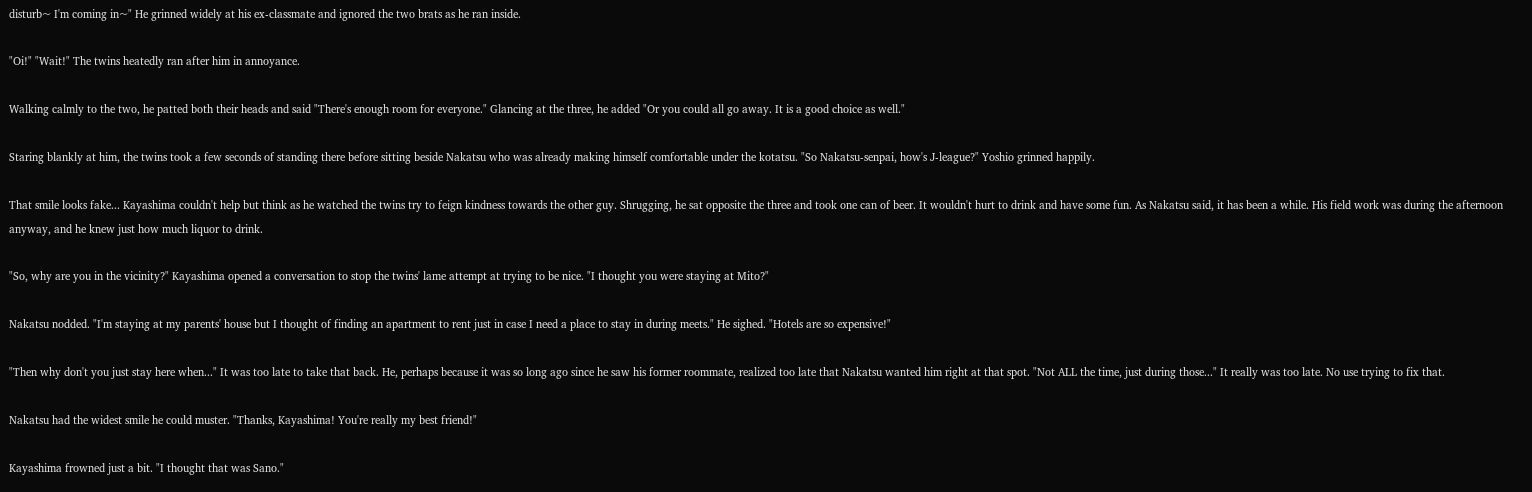disturb~ I'm coming in~" He grinned widely at his ex-classmate and ignored the two brats as he ran inside.

"Oi!" "Wait!" The twins heatedly ran after him in annoyance.

Walking calmly to the two, he patted both their heads and said "There's enough room for everyone." Glancing at the three, he added "Or you could all go away. It is a good choice as well."

Staring blankly at him, the twins took a few seconds of standing there before sitting beside Nakatsu who was already making himself comfortable under the kotatsu. "So Nakatsu-senpai, how's J-league?" Yoshio grinned happily.

That smile looks fake... Kayashima couldn't help but think as he watched the twins try to feign kindness towards the other guy. Shrugging, he sat opposite the three and took one can of beer. It wouldn't hurt to drink and have some fun. As Nakatsu said, it has been a while. His field work was during the afternoon anyway, and he knew just how much liquor to drink.

"So, why are you in the vicinity?" Kayashima opened a conversation to stop the twins' lame attempt at trying to be nice. "I thought you were staying at Mito?"

Nakatsu nodded. "I'm staying at my parents' house but I thought of finding an apartment to rent just in case I need a place to stay in during meets." He sighed. "Hotels are so expensive!"

"Then why don't you just stay here when..." It was too late to take that back. He, perhaps because it was so long ago since he saw his former roommate, realized too late that Nakatsu wanted him right at that spot. "Not ALL the time, just during those..." It really was too late. No use trying to fix that.

Nakatsu had the widest smile he could muster. "Thanks, Kayashima! You're really my best friend!"

Kayashima frowned just a bit. "I thought that was Sano."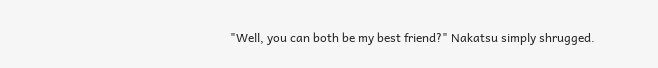"Well, you can both be my best friend?" Nakatsu simply shrugged.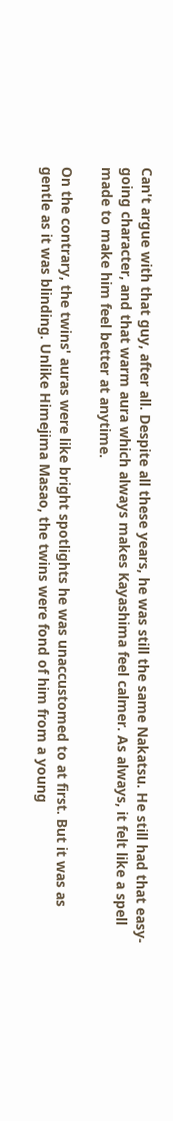Can't argue with that guy, after all. Despite all these years, he was still the same Nakatsu. He still had that easy-going character, and that warm aura which always makes Kayashima feel calmer. As always, it felt like a spell made to make him feel better at anytime.

On the contrary, the twins' auras were like bright spotlights he was unaccustomed to at first. But it was as gentle as it was blinding. Unlike Himejima Masao, the twins were fond of him from a young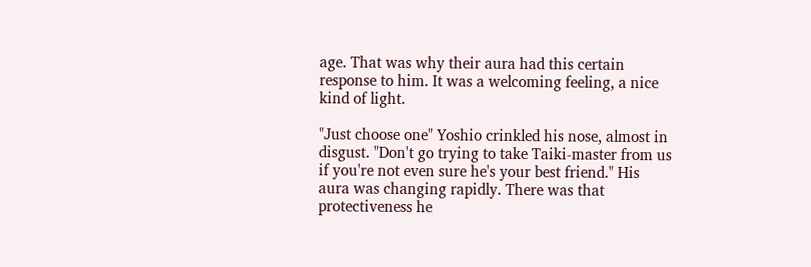age. That was why their aura had this certain response to him. It was a welcoming feeling, a nice kind of light.

"Just choose one" Yoshio crinkled his nose, almost in disgust. "Don't go trying to take Taiki-master from us if you're not even sure he's your best friend." His aura was changing rapidly. There was that protectiveness he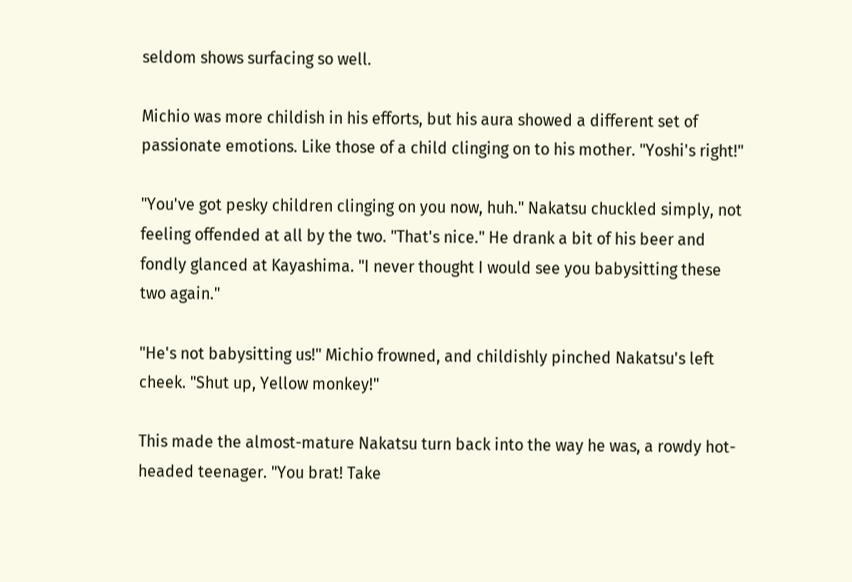seldom shows surfacing so well.

Michio was more childish in his efforts, but his aura showed a different set of passionate emotions. Like those of a child clinging on to his mother. "Yoshi's right!"

"You've got pesky children clinging on you now, huh." Nakatsu chuckled simply, not feeling offended at all by the two. "That's nice." He drank a bit of his beer and fondly glanced at Kayashima. "I never thought I would see you babysitting these two again."

"He's not babysitting us!" Michio frowned, and childishly pinched Nakatsu's left cheek. "Shut up, Yellow monkey!"

This made the almost-mature Nakatsu turn back into the way he was, a rowdy hot-headed teenager. "You brat! Take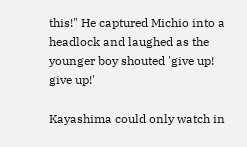this!" He captured Michio into a headlock and laughed as the younger boy shouted 'give up! give up!'

Kayashima could only watch in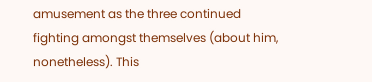amusement as the three continued fighting amongst themselves (about him, nonetheless). This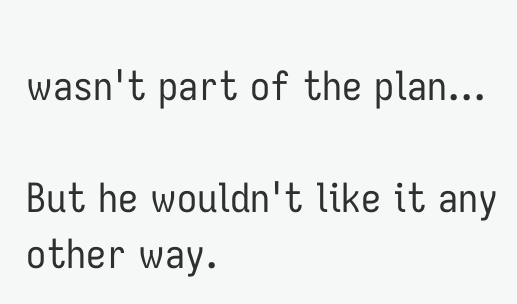wasn't part of the plan...

But he wouldn't like it any other way.